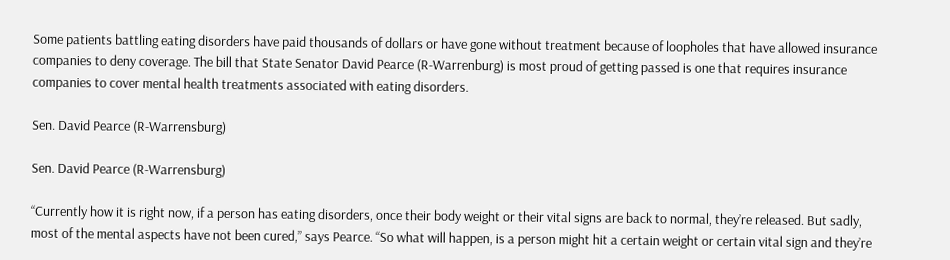Some patients battling eating disorders have paid thousands of dollars or have gone without treatment because of loopholes that have allowed insurance companies to deny coverage. The bill that State Senator David Pearce (R-Warrenburg) is most proud of getting passed is one that requires insurance companies to cover mental health treatments associated with eating disorders.

Sen. David Pearce (R-Warrensburg)

Sen. David Pearce (R-Warrensburg)

“Currently how it is right now, if a person has eating disorders, once their body weight or their vital signs are back to normal, they’re released. But sadly, most of the mental aspects have not been cured,” says Pearce. “So what will happen, is a person might hit a certain weight or certain vital sign and they’re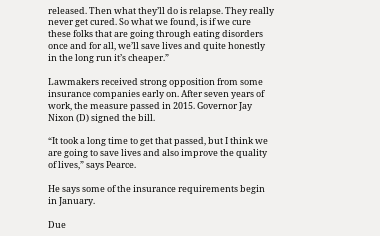released. Then what they’ll do is relapse. They really never get cured. So what we found, is if we cure these folks that are going through eating disorders once and for all, we’ll save lives and quite honestly in the long run it’s cheaper.”

Lawmakers received strong opposition from some insurance companies early on. After seven years of work, the measure passed in 2015. Governor Jay Nixon (D) signed the bill.

“It took a long time to get that passed, but I think we are going to save lives and also improve the quality of lives,” says Pearce.

He says some of the insurance requirements begin in January.

Due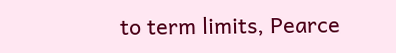to term limits, Pearce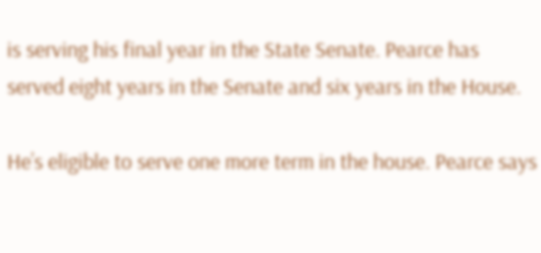is serving his final year in the State Senate. Pearce has served eight years in the Senate and six years in the House.

He’s eligible to serve one more term in the house. Pearce says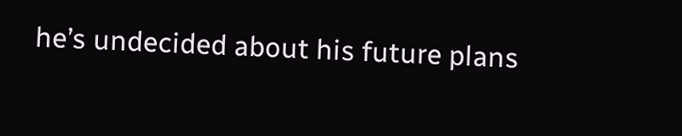he’s undecided about his future plans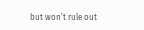but won’t rule out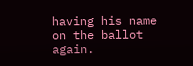having his name on the ballot again.